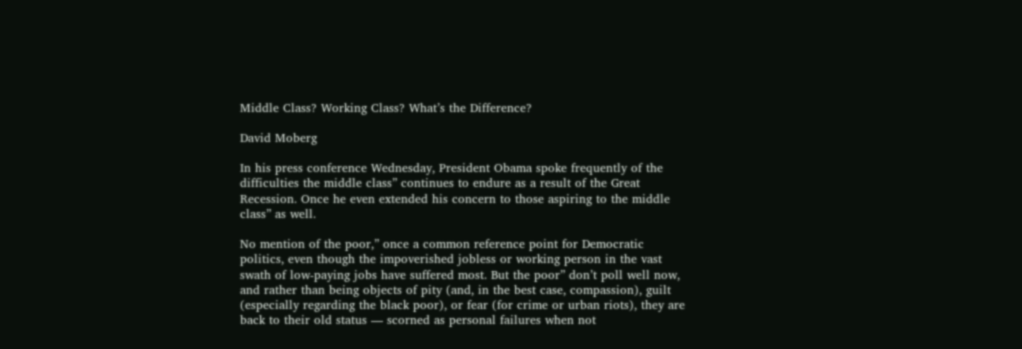Middle Class? Working Class? What’s the Difference?

David Moberg

In his press conference Wednesday, President Obama spoke frequently of the difficulties the middle class” continues to endure as a result of the Great Recession. Once he even extended his concern to those aspiring to the middle class” as well.

No mention of the poor,” once a common reference point for Democratic politics, even though the impoverished jobless or working person in the vast swath of low-paying jobs have suffered most. But the poor” don’t poll well now, and rather than being objects of pity (and, in the best case, compassion), guilt (especially regarding the black poor), or fear (for crime or urban riots), they are back to their old status — scorned as personal failures when not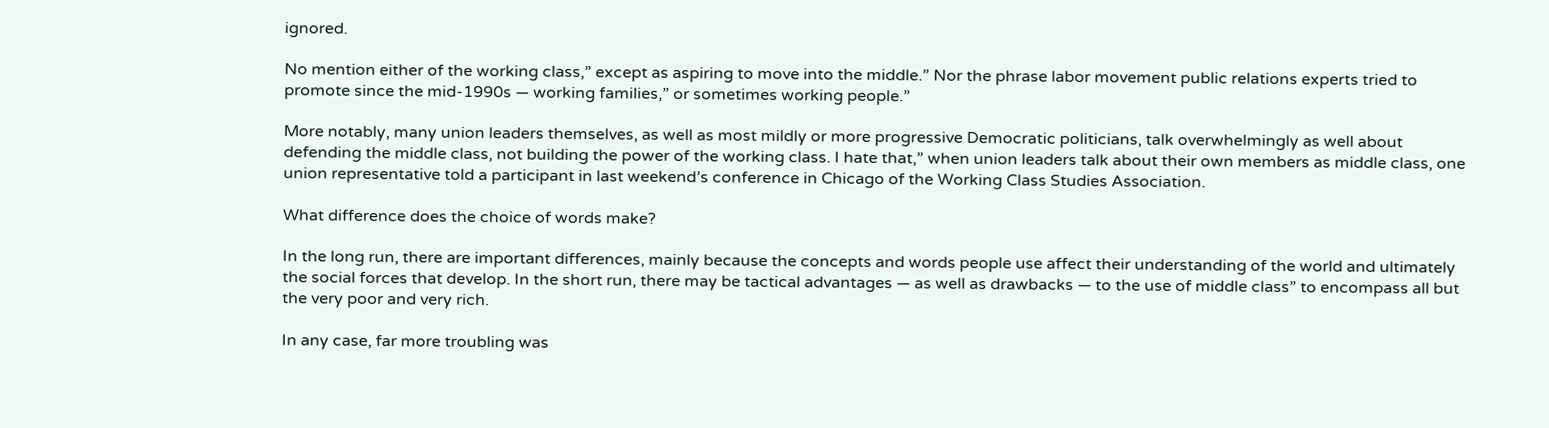ignored.

No mention either of the working class,” except as aspiring to move into the middle.” Nor the phrase labor movement public relations experts tried to promote since the mid-1990s — working families,” or sometimes working people.”

More notably, many union leaders themselves, as well as most mildly or more progressive Democratic politicians, talk overwhelmingly as well about defending the middle class, not building the power of the working class. I hate that,” when union leaders talk about their own members as middle class, one union representative told a participant in last weekend’s conference in Chicago of the Working Class Studies Association.

What difference does the choice of words make?

In the long run, there are important differences, mainly because the concepts and words people use affect their understanding of the world and ultimately the social forces that develop. In the short run, there may be tactical advantages — as well as drawbacks — to the use of middle class” to encompass all but the very poor and very rich.

In any case, far more troubling was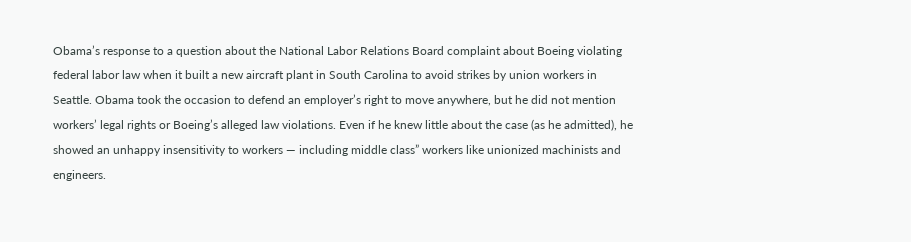Obama’s response to a question about the National Labor Relations Board complaint about Boeing violating federal labor law when it built a new aircraft plant in South Carolina to avoid strikes by union workers in Seattle. Obama took the occasion to defend an employer’s right to move anywhere, but he did not mention workers’ legal rights or Boeing’s alleged law violations. Even if he knew little about the case (as he admitted), he showed an unhappy insensitivity to workers — including middle class” workers like unionized machinists and engineers.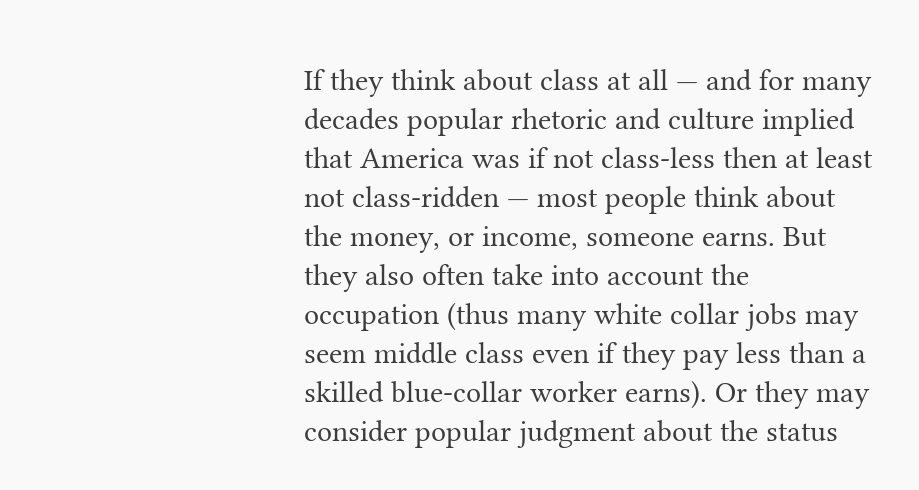If they think about class at all — and for many decades popular rhetoric and culture implied that America was if not class-less then at least not class-ridden — most people think about the money, or income, someone earns. But they also often take into account the occupation (thus many white collar jobs may seem middle class even if they pay less than a skilled blue-collar worker earns). Or they may consider popular judgment about the status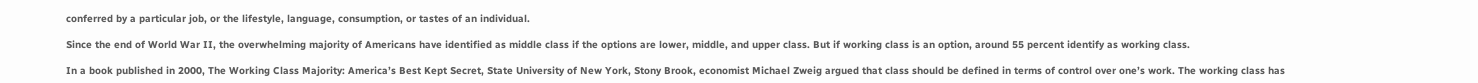conferred by a particular job, or the lifestyle, language, consumption, or tastes of an individual.

Since the end of World War II, the overwhelming majority of Americans have identified as middle class if the options are lower, middle, and upper class. But if working class is an option, around 55 percent identify as working class.

In a book published in 2000, The Working Class Majority: America’s Best Kept Secret, State University of New York, Stony Brook, economist Michael Zweig argued that class should be defined in terms of control over one’s work. The working class has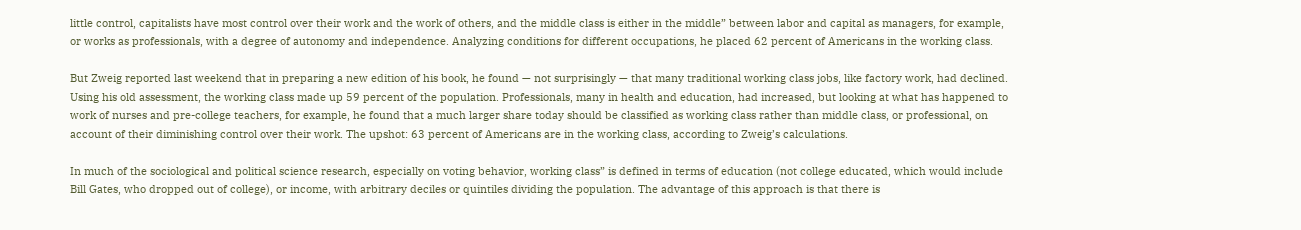little control, capitalists have most control over their work and the work of others, and the middle class is either in the middle” between labor and capital as managers, for example, or works as professionals, with a degree of autonomy and independence. Analyzing conditions for different occupations, he placed 62 percent of Americans in the working class.

But Zweig reported last weekend that in preparing a new edition of his book, he found — not surprisingly — that many traditional working class jobs, like factory work, had declined. Using his old assessment, the working class made up 59 percent of the population. Professionals, many in health and education, had increased, but looking at what has happened to work of nurses and pre-college teachers, for example, he found that a much larger share today should be classified as working class rather than middle class, or professional, on account of their diminishing control over their work. The upshot: 63 percent of Americans are in the working class, according to Zweig’s calculations.

In much of the sociological and political science research, especially on voting behavior, working class” is defined in terms of education (not college educated, which would include Bill Gates, who dropped out of college), or income, with arbitrary deciles or quintiles dividing the population. The advantage of this approach is that there is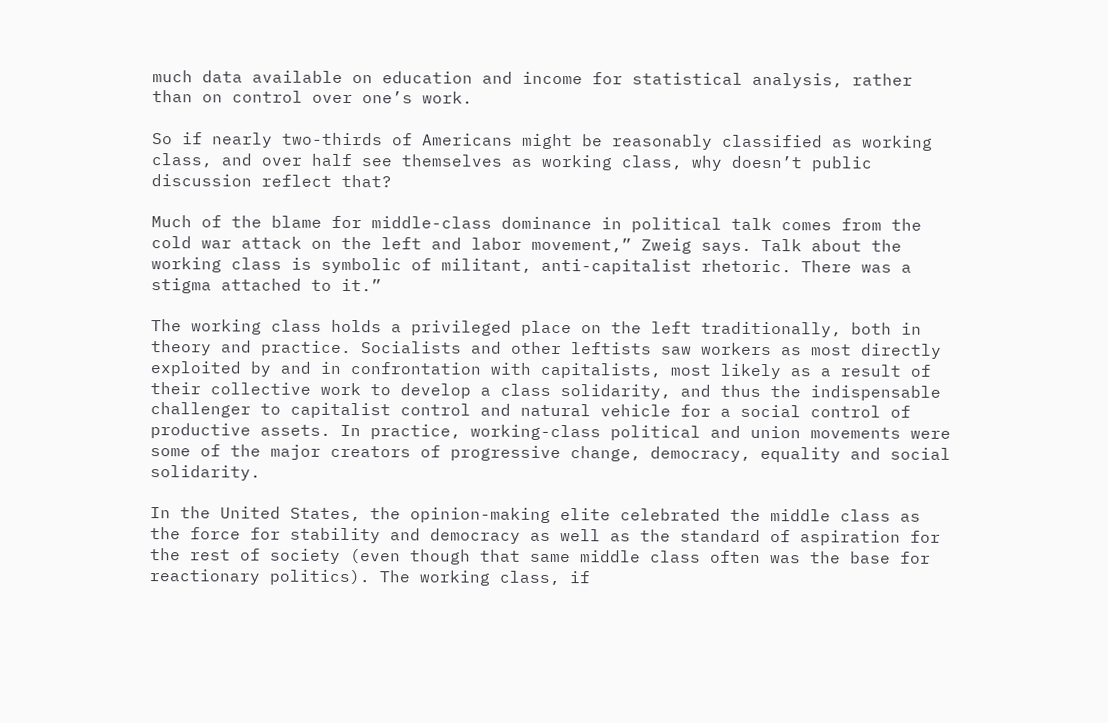much data available on education and income for statistical analysis, rather than on control over one’s work.

So if nearly two-thirds of Americans might be reasonably classified as working class, and over half see themselves as working class, why doesn’t public discussion reflect that?

Much of the blame for middle-class dominance in political talk comes from the cold war attack on the left and labor movement,” Zweig says. Talk about the working class is symbolic of militant, anti-capitalist rhetoric. There was a stigma attached to it.”

The working class holds a privileged place on the left traditionally, both in theory and practice. Socialists and other leftists saw workers as most directly exploited by and in confrontation with capitalists, most likely as a result of their collective work to develop a class solidarity, and thus the indispensable challenger to capitalist control and natural vehicle for a social control of productive assets. In practice, working-class political and union movements were some of the major creators of progressive change, democracy, equality and social solidarity.

In the United States, the opinion-making elite celebrated the middle class as the force for stability and democracy as well as the standard of aspiration for the rest of society (even though that same middle class often was the base for reactionary politics). The working class, if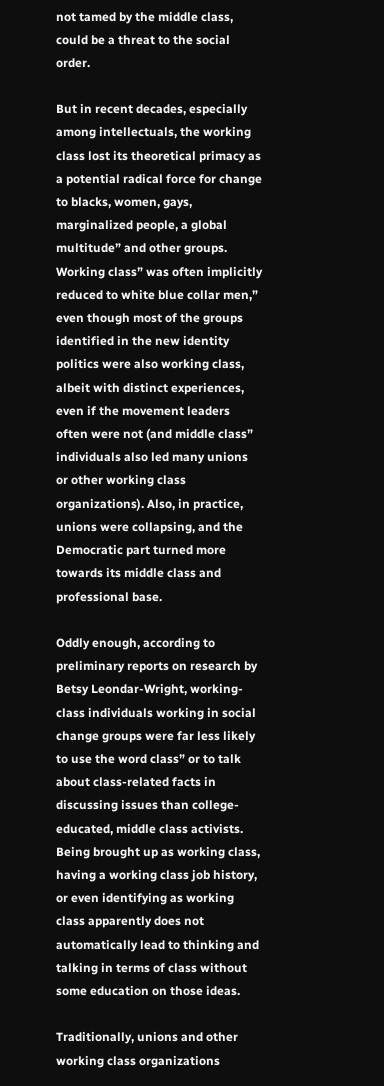not tamed by the middle class, could be a threat to the social order.

But in recent decades, especially among intellectuals, the working class lost its theoretical primacy as a potential radical force for change to blacks, women, gays, marginalized people, a global multitude” and other groups. Working class” was often implicitly reduced to white blue collar men,” even though most of the groups identified in the new identity politics were also working class, albeit with distinct experiences, even if the movement leaders often were not (and middle class” individuals also led many unions or other working class organizations). Also, in practice, unions were collapsing, and the Democratic part turned more towards its middle class and professional base.

Oddly enough, according to preliminary reports on research by Betsy Leondar-Wright, working-class individuals working in social change groups were far less likely to use the word class” or to talk about class-related facts in discussing issues than college-educated, middle class activists. Being brought up as working class, having a working class job history, or even identifying as working class apparently does not automatically lead to thinking and talking in terms of class without some education on those ideas.

Traditionally, unions and other working class organizations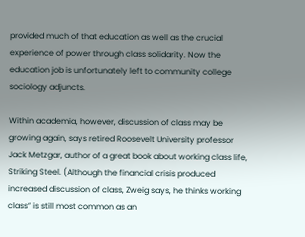provided much of that education as well as the crucial experience of power through class solidarity. Now the education job is unfortunately left to community college sociology adjuncts.

Within academia, however, discussion of class may be growing again, says retired Roosevelt University professor Jack Metzgar, author of a great book about working class life, Striking Steel. (Although the financial crisis produced increased discussion of class, Zweig says, he thinks working class” is still most common as an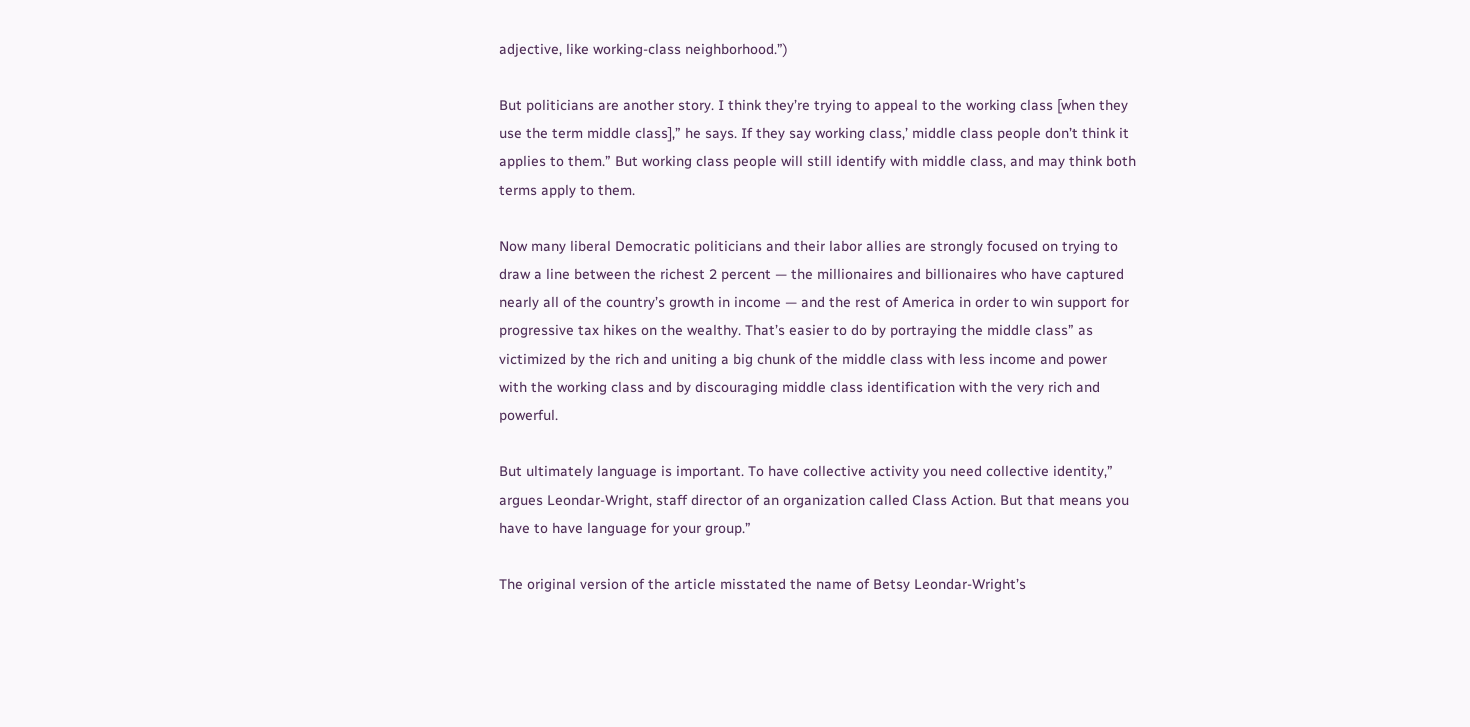adjective, like working-class neighborhood.”)

But politicians are another story. I think they’re trying to appeal to the working class [when they use the term middle class],” he says. If they say working class,’ middle class people don’t think it applies to them.” But working class people will still identify with middle class, and may think both terms apply to them.

Now many liberal Democratic politicians and their labor allies are strongly focused on trying to draw a line between the richest 2 percent — the millionaires and billionaires who have captured nearly all of the country’s growth in income — and the rest of America in order to win support for progressive tax hikes on the wealthy. That’s easier to do by portraying the middle class” as victimized by the rich and uniting a big chunk of the middle class with less income and power with the working class and by discouraging middle class identification with the very rich and powerful.

But ultimately language is important. To have collective activity you need collective identity,” argues Leondar-Wright, staff director of an organization called Class Action. But that means you have to have language for your group.”

The original version of the article misstated the name of Betsy Leondar-Wright’s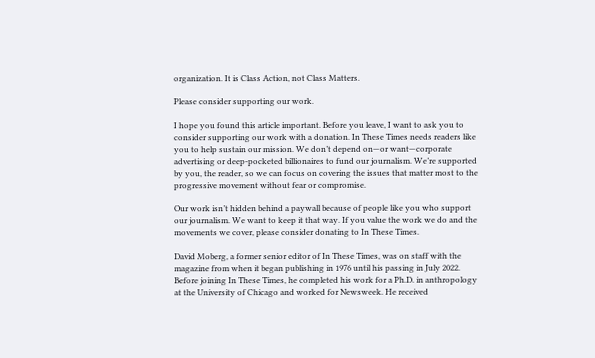organization. It is Class Action, not Class Matters.

Please consider supporting our work.

I hope you found this article important. Before you leave, I want to ask you to consider supporting our work with a donation. In These Times needs readers like you to help sustain our mission. We don’t depend on—or want—corporate advertising or deep-pocketed billionaires to fund our journalism. We’re supported by you, the reader, so we can focus on covering the issues that matter most to the progressive movement without fear or compromise.

Our work isn’t hidden behind a paywall because of people like you who support our journalism. We want to keep it that way. If you value the work we do and the movements we cover, please consider donating to In These Times.

David Moberg, a former senior editor of In These Times, was on staff with the magazine from when it began publishing in 1976 until his passing in July 2022. Before joining In These Times, he completed his work for a Ph.D. in anthropology at the University of Chicago and worked for Newsweek. He received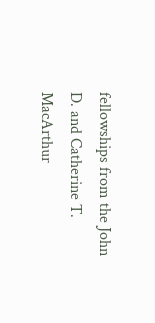fellowships from the John D. and Catherine T. MacArthur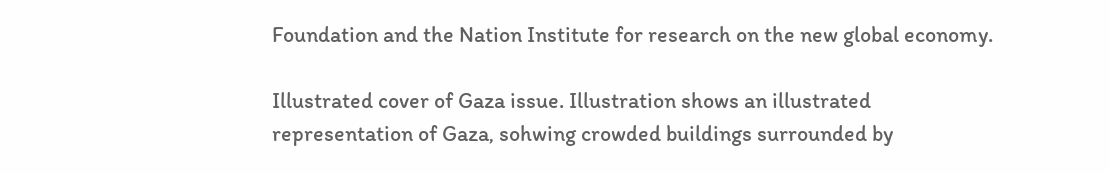Foundation and the Nation Institute for research on the new global economy.

Illustrated cover of Gaza issue. Illustration shows an illustrated representation of Gaza, sohwing crowded buildings surrounded by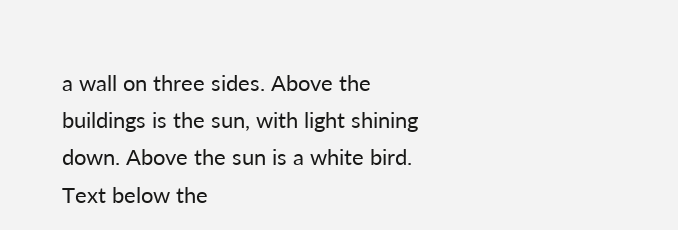a wall on three sides. Above the buildings is the sun, with light shining down. Above the sun is a white bird. Text below the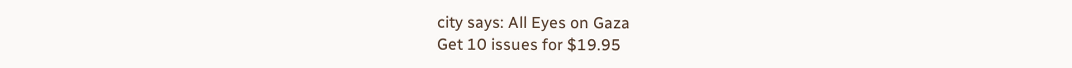city says: All Eyes on Gaza
Get 10 issues for $19.95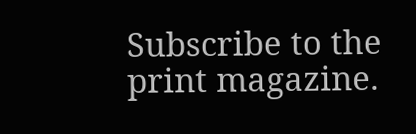Subscribe to the print magazine.